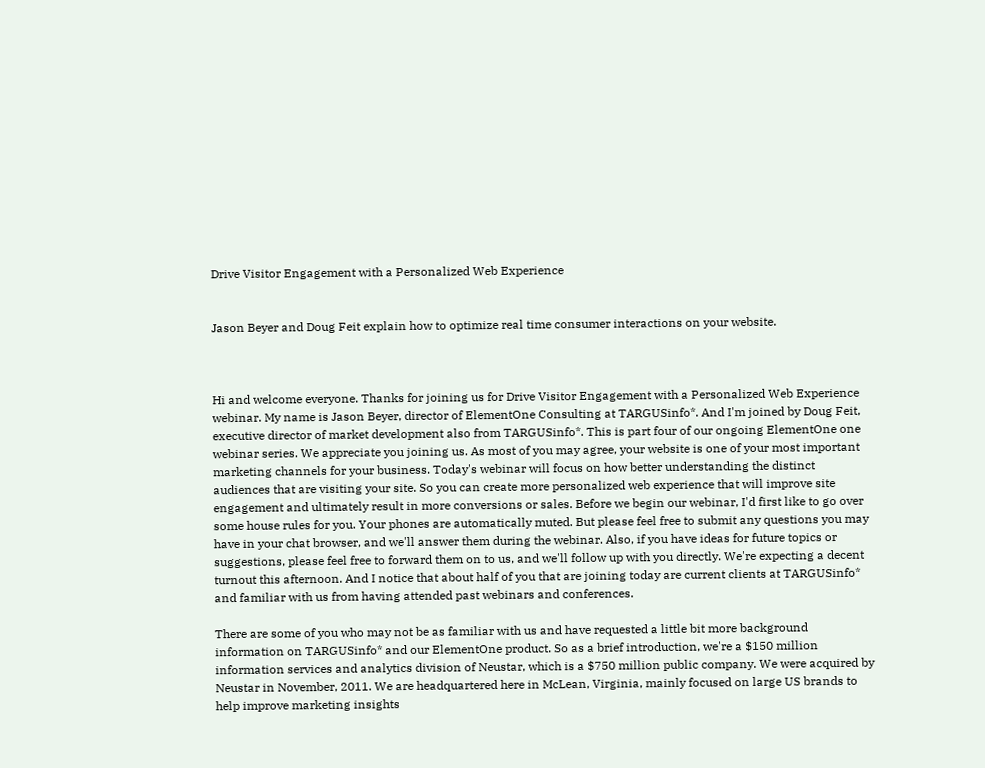Drive Visitor Engagement with a Personalized Web Experience


Jason Beyer and Doug Feit explain how to optimize real time consumer interactions on your website.



Hi and welcome everyone. Thanks for joining us for Drive Visitor Engagement with a Personalized Web Experience webinar. My name is Jason Beyer, director of ElementOne Consulting at TARGUSinfo*. And I'm joined by Doug Feit, executive director of market development also from TARGUSinfo*. This is part four of our ongoing ElementOne one webinar series. We appreciate you joining us. As most of you may agree, your website is one of your most important marketing channels for your business. Today's webinar will focus on how better understanding the distinct audiences that are visiting your site. So you can create more personalized web experience that will improve site engagement and ultimately result in more conversions or sales. Before we begin our webinar, I'd first like to go over some house rules for you. Your phones are automatically muted. But please feel free to submit any questions you may have in your chat browser, and we'll answer them during the webinar. Also, if you have ideas for future topics or suggestions, please feel free to forward them on to us, and we'll follow up with you directly. We're expecting a decent turnout this afternoon. And I notice that about half of you that are joining today are current clients at TARGUSinfo* and familiar with us from having attended past webinars and conferences.

There are some of you who may not be as familiar with us and have requested a little bit more background information on TARGUSinfo* and our ElementOne product. So as a brief introduction, we're a $150 million information services and analytics division of Neustar, which is a $750 million public company. We were acquired by Neustar in November, 2011. We are headquartered here in McLean, Virginia, mainly focused on large US brands to help improve marketing insights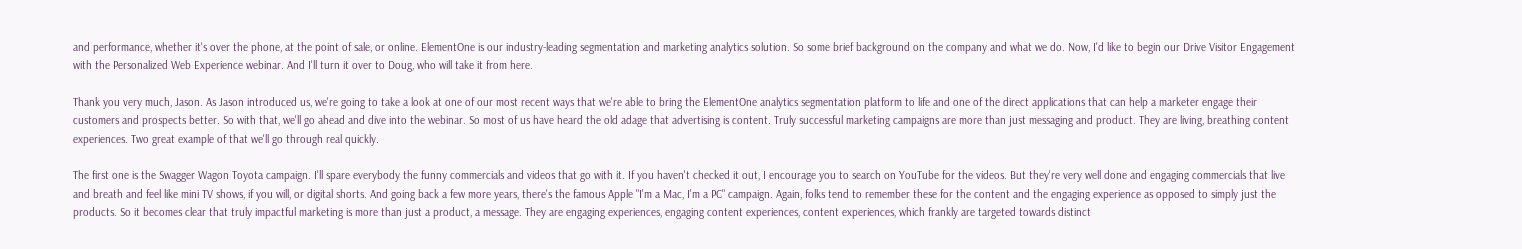and performance, whether it's over the phone, at the point of sale, or online. ElementOne is our industry-leading segmentation and marketing analytics solution. So some brief background on the company and what we do. Now, I'd like to begin our Drive Visitor Engagement with the Personalized Web Experience webinar. And I'll turn it over to Doug, who will take it from here.

Thank you very much, Jason. As Jason introduced us, we're going to take a look at one of our most recent ways that we're able to bring the ElementOne analytics segmentation platform to life and one of the direct applications that can help a marketer engage their customers and prospects better. So with that, we'll go ahead and dive into the webinar. So most of us have heard the old adage that advertising is content. Truly successful marketing campaigns are more than just messaging and product. They are living, breathing content experiences. Two great example of that we'll go through real quickly.

The first one is the Swagger Wagon Toyota campaign. I'll spare everybody the funny commercials and videos that go with it. If you haven't checked it out, I encourage you to search on YouTube for the videos. But they're very well done and engaging commercials that live and breath and feel like mini TV shows, if you will, or digital shorts. And going back a few more years, there's the famous Apple "I'm a Mac, I'm a PC" campaign. Again, folks tend to remember these for the content and the engaging experience as opposed to simply just the products. So it becomes clear that truly impactful marketing is more than just a product, a message. They are engaging experiences, engaging content experiences, content experiences, which frankly are targeted towards distinct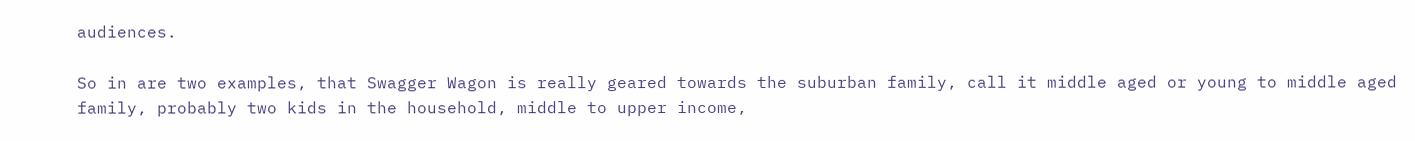audiences.

So in are two examples, that Swagger Wagon is really geared towards the suburban family, call it middle aged or young to middle aged family, probably two kids in the household, middle to upper income,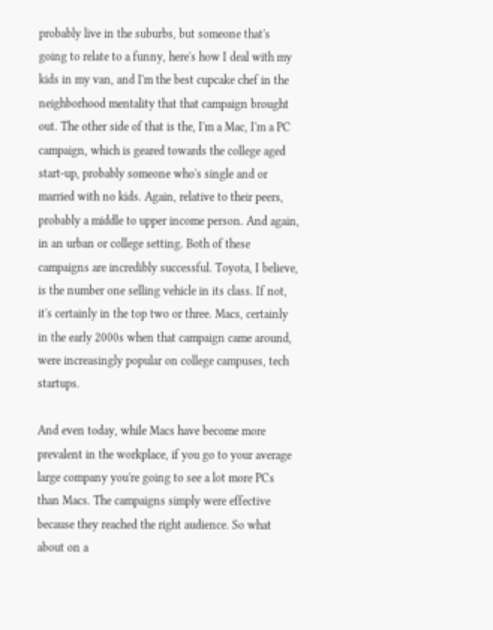probably live in the suburbs, but someone that's going to relate to a funny, here's how I deal with my kids in my van, and I'm the best cupcake chef in the neighborhood mentality that that campaign brought out. The other side of that is the, I'm a Mac, I'm a PC campaign, which is geared towards the college aged start-up, probably someone who's single and or married with no kids. Again, relative to their peers, probably a middle to upper income person. And again, in an urban or college setting. Both of these campaigns are incredibly successful. Toyota, I believe, is the number one selling vehicle in its class. If not, it's certainly in the top two or three. Macs, certainly in the early 2000s when that campaign came around, were increasingly popular on college campuses, tech startups.

And even today, while Macs have become more prevalent in the workplace, if you go to your average large company you're going to see a lot more PCs than Macs. The campaigns simply were effective because they reached the right audience. So what about on a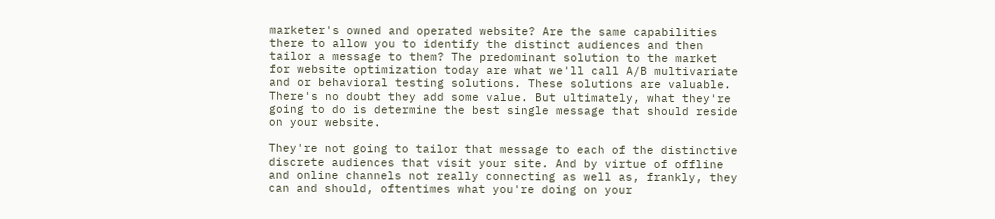marketer's owned and operated website? Are the same capabilities there to allow you to identify the distinct audiences and then tailor a message to them? The predominant solution to the market for website optimization today are what we'll call A/B multivariate and or behavioral testing solutions. These solutions are valuable. There's no doubt they add some value. But ultimately, what they're going to do is determine the best single message that should reside on your website.

They're not going to tailor that message to each of the distinctive discrete audiences that visit your site. And by virtue of offline and online channels not really connecting as well as, frankly, they can and should, oftentimes what you're doing on your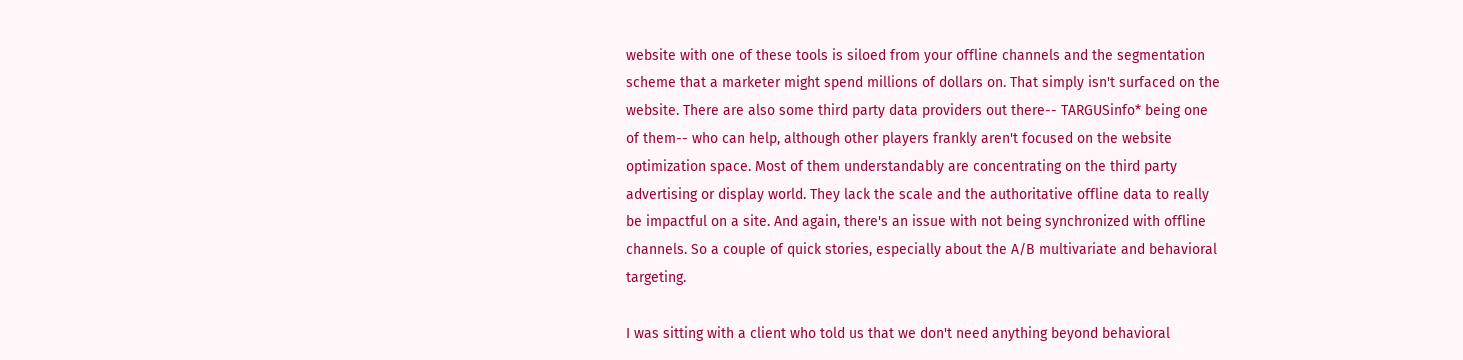website with one of these tools is siloed from your offline channels and the segmentation scheme that a marketer might spend millions of dollars on. That simply isn't surfaced on the website. There are also some third party data providers out there-- TARGUSinfo* being one of them-- who can help, although other players frankly aren't focused on the website optimization space. Most of them understandably are concentrating on the third party advertising or display world. They lack the scale and the authoritative offline data to really be impactful on a site. And again, there's an issue with not being synchronized with offline channels. So a couple of quick stories, especially about the A/B multivariate and behavioral targeting.

I was sitting with a client who told us that we don't need anything beyond behavioral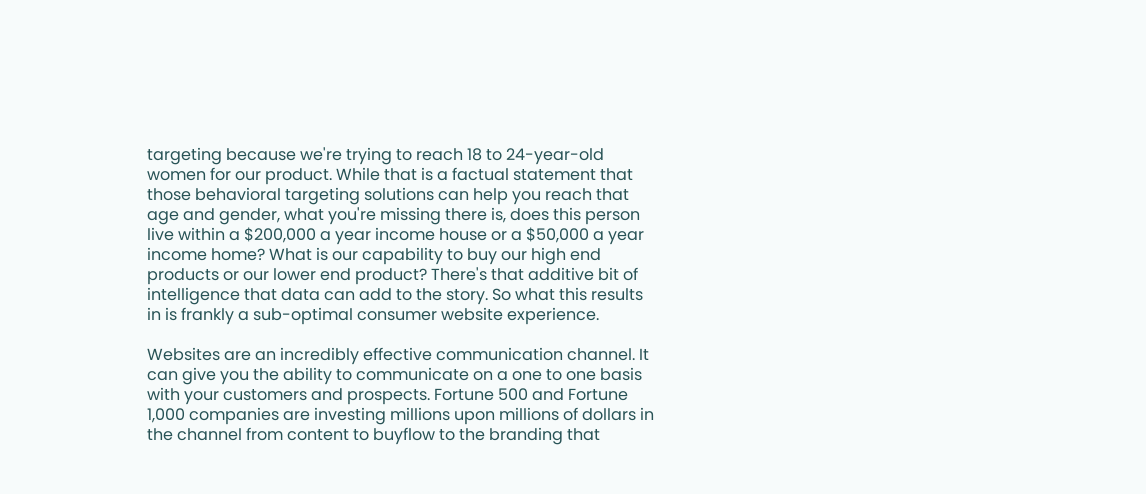targeting because we're trying to reach 18 to 24-year-old women for our product. While that is a factual statement that those behavioral targeting solutions can help you reach that age and gender, what you're missing there is, does this person live within a $200,000 a year income house or a $50,000 a year income home? What is our capability to buy our high end products or our lower end product? There's that additive bit of intelligence that data can add to the story. So what this results in is frankly a sub-optimal consumer website experience.

Websites are an incredibly effective communication channel. It can give you the ability to communicate on a one to one basis with your customers and prospects. Fortune 500 and Fortune 1,000 companies are investing millions upon millions of dollars in the channel from content to buyflow to the branding that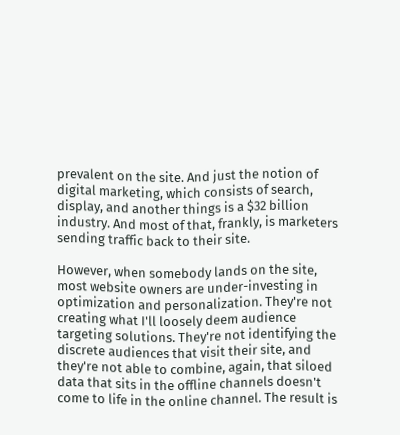prevalent on the site. And just the notion of digital marketing, which consists of search, display, and another things is a $32 billion industry. And most of that, frankly, is marketers sending traffic back to their site.

However, when somebody lands on the site, most website owners are under-investing in optimization and personalization. They're not creating what I'll loosely deem audience targeting solutions. They're not identifying the discrete audiences that visit their site, and they're not able to combine, again, that siloed data that sits in the offline channels doesn't come to life in the online channel. The result is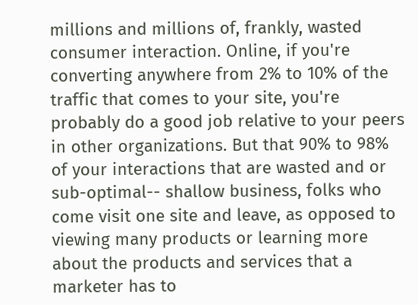millions and millions of, frankly, wasted consumer interaction. Online, if you're converting anywhere from 2% to 10% of the traffic that comes to your site, you're probably do a good job relative to your peers in other organizations. But that 90% to 98% of your interactions that are wasted and or sub-optimal-- shallow business, folks who come visit one site and leave, as opposed to viewing many products or learning more about the products and services that a marketer has to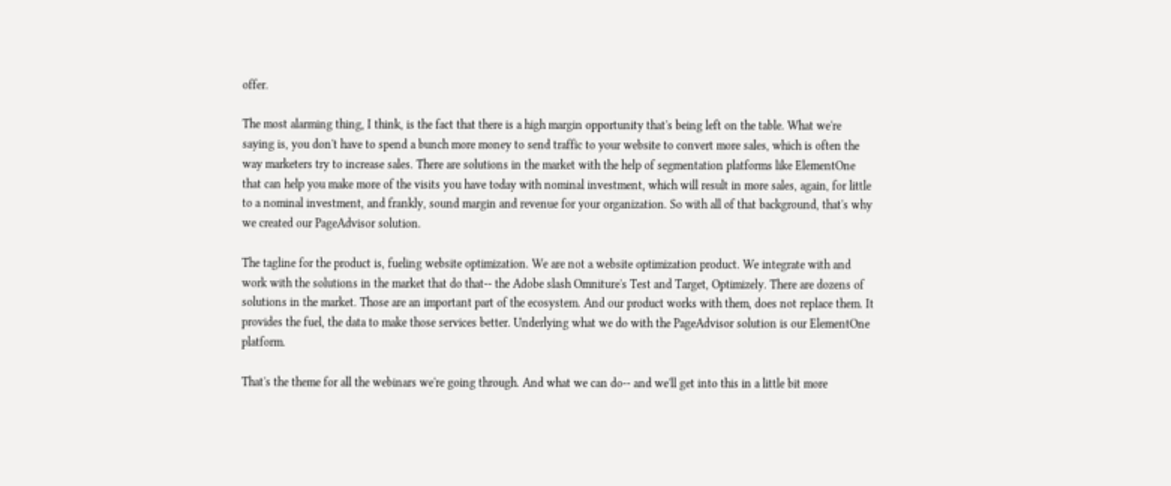offer.

The most alarming thing, I think, is the fact that there is a high margin opportunity that's being left on the table. What we're saying is, you don't have to spend a bunch more money to send traffic to your website to convert more sales, which is often the way marketers try to increase sales. There are solutions in the market with the help of segmentation platforms like ElementOne that can help you make more of the visits you have today with nominal investment, which will result in more sales, again, for little to a nominal investment, and frankly, sound margin and revenue for your organization. So with all of that background, that's why we created our PageAdvisor solution.

The tagline for the product is, fueling website optimization. We are not a website optimization product. We integrate with and work with the solutions in the market that do that-- the Adobe slash Omniture's Test and Target, Optimizely. There are dozens of solutions in the market. Those are an important part of the ecosystem. And our product works with them, does not replace them. It provides the fuel, the data to make those services better. Underlying what we do with the PageAdvisor solution is our ElementOne platform.

That's the theme for all the webinars we're going through. And what we can do-- and we'll get into this in a little bit more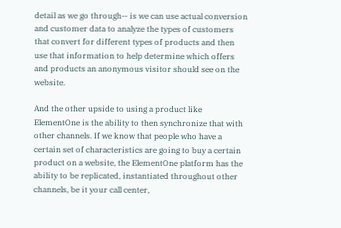detail as we go through-- is we can use actual conversion and customer data to analyze the types of customers that convert for different types of products and then use that information to help determine which offers and products an anonymous visitor should see on the website.

And the other upside to using a product like ElementOne is the ability to then synchronize that with other channels. If we know that people who have a certain set of characteristics are going to buy a certain product on a website, the ElementOne platform has the ability to be replicated, instantiated throughout other channels, be it your call center,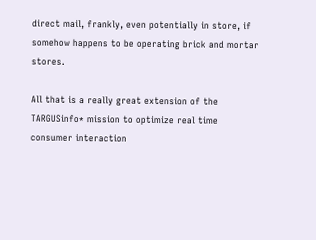direct mail, frankly, even potentially in store, if somehow happens to be operating brick and mortar stores.

All that is a really great extension of the TARGUSinfo* mission to optimize real time consumer interaction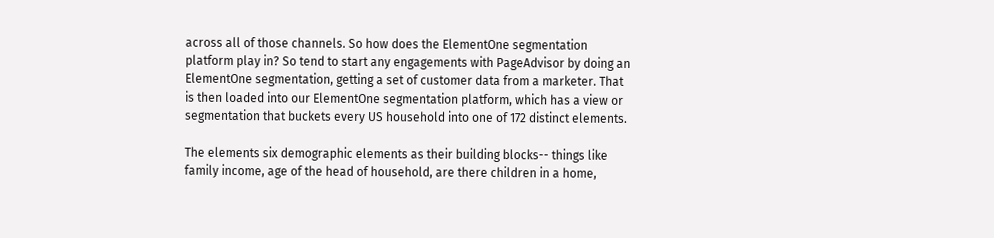across all of those channels. So how does the ElementOne segmentation platform play in? So tend to start any engagements with PageAdvisor by doing an ElementOne segmentation, getting a set of customer data from a marketer. That is then loaded into our ElementOne segmentation platform, which has a view or segmentation that buckets every US household into one of 172 distinct elements.

The elements six demographic elements as their building blocks-- things like family income, age of the head of household, are there children in a home,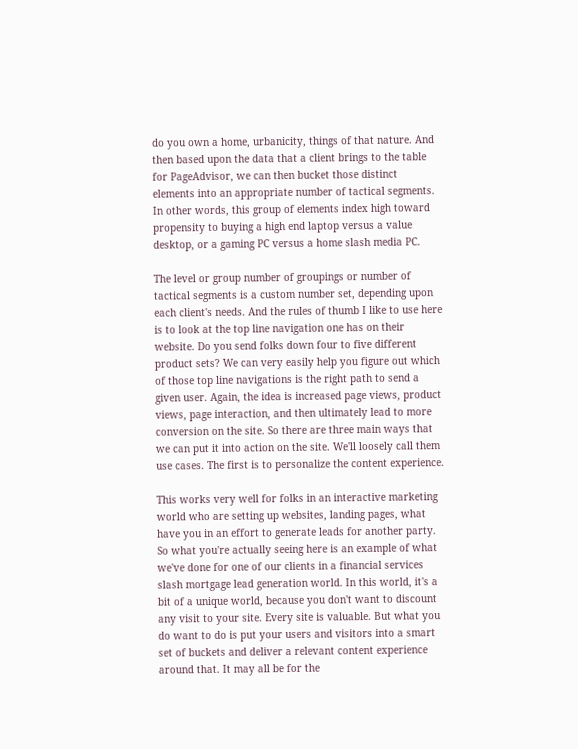do you own a home, urbanicity, things of that nature. And then based upon the data that a client brings to the table for PageAdvisor, we can then bucket those distinct elements into an appropriate number of tactical segments. In other words, this group of elements index high toward propensity to buying a high end laptop versus a value desktop, or a gaming PC versus a home slash media PC.

The level or group number of groupings or number of tactical segments is a custom number set, depending upon each client's needs. And the rules of thumb I like to use here is to look at the top line navigation one has on their website. Do you send folks down four to five different product sets? We can very easily help you figure out which of those top line navigations is the right path to send a given user. Again, the idea is increased page views, product views, page interaction, and then ultimately lead to more conversion on the site. So there are three main ways that we can put it into action on the site. We'll loosely call them use cases. The first is to personalize the content experience.

This works very well for folks in an interactive marketing world who are setting up websites, landing pages, what have you in an effort to generate leads for another party. So what you're actually seeing here is an example of what we've done for one of our clients in a financial services slash mortgage lead generation world. In this world, it's a bit of a unique world, because you don't want to discount any visit to your site. Every site is valuable. But what you do want to do is put your users and visitors into a smart set of buckets and deliver a relevant content experience around that. It may all be for the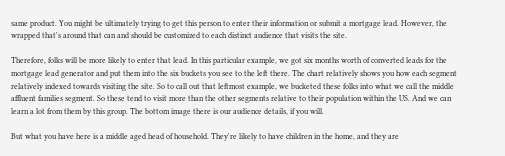same product. You might be ultimately trying to get this person to enter their information or submit a mortgage lead. However, the wrapped that's around that can and should be customized to each distinct audience that visits the site.

Therefore, folks will be more likely to enter that lead. In this particular example, we got six months worth of converted leads for the mortgage lead generator and put them into the six buckets you see to the left there. The chart relatively shows you how each segment relatively indexed towards visiting the site. So to call out that leftmost example, we bucketed these folks into what we call the middle affluent families segment. So these tend to visit more than the other segments relative to their population within the US. And we can learn a lot from them by this group. The bottom image there is our audience details, if you will.

But what you have here is a middle aged head of household. They're likely to have children in the home, and they are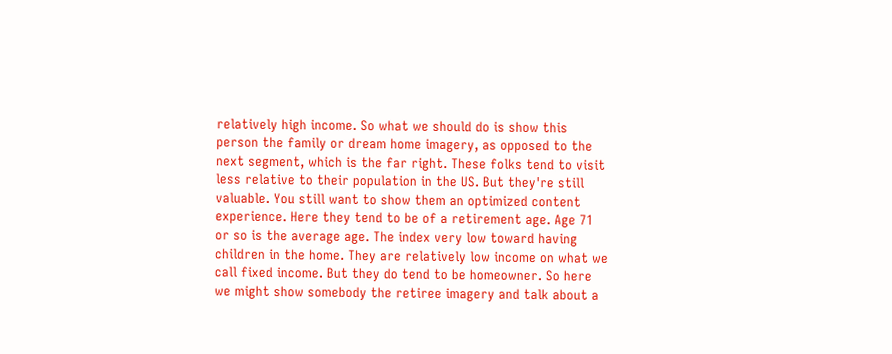relatively high income. So what we should do is show this person the family or dream home imagery, as opposed to the next segment, which is the far right. These folks tend to visit less relative to their population in the US. But they're still valuable. You still want to show them an optimized content experience. Here they tend to be of a retirement age. Age 71 or so is the average age. The index very low toward having children in the home. They are relatively low income on what we call fixed income. But they do tend to be homeowner. So here we might show somebody the retiree imagery and talk about a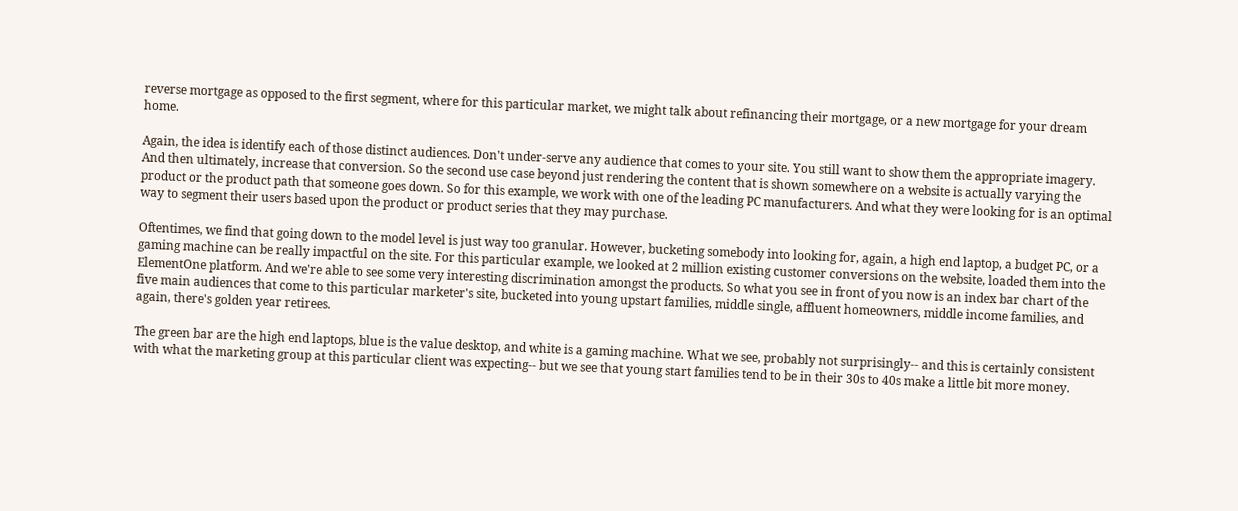reverse mortgage as opposed to the first segment, where for this particular market, we might talk about refinancing their mortgage, or a new mortgage for your dream home.

Again, the idea is identify each of those distinct audiences. Don't under-serve any audience that comes to your site. You still want to show them the appropriate imagery. And then ultimately, increase that conversion. So the second use case beyond just rendering the content that is shown somewhere on a website is actually varying the product or the product path that someone goes down. So for this example, we work with one of the leading PC manufacturers. And what they were looking for is an optimal way to segment their users based upon the product or product series that they may purchase.

Oftentimes, we find that going down to the model level is just way too granular. However, bucketing somebody into looking for, again, a high end laptop, a budget PC, or a gaming machine can be really impactful on the site. For this particular example, we looked at 2 million existing customer conversions on the website, loaded them into the ElementOne platform. And we're able to see some very interesting discrimination amongst the products. So what you see in front of you now is an index bar chart of the five main audiences that come to this particular marketer's site, bucketed into young upstart families, middle single, affluent homeowners, middle income families, and again, there's golden year retirees.

The green bar are the high end laptops, blue is the value desktop, and white is a gaming machine. What we see, probably not surprisingly-- and this is certainly consistent with what the marketing group at this particular client was expecting-- but we see that young start families tend to be in their 30s to 40s make a little bit more money.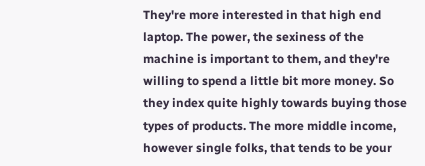They're more interested in that high end laptop. The power, the sexiness of the machine is important to them, and they're willing to spend a little bit more money. So they index quite highly towards buying those types of products. The more middle income, however single folks, that tends to be your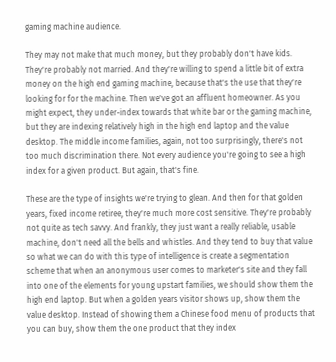gaming machine audience.

They may not make that much money, but they probably don't have kids. They're probably not married. And they're willing to spend a little bit of extra money on the high end gaming machine, because that's the use that they're looking for for the machine. Then we've got an affluent homeowner. As you might expect, they under-index towards that white bar or the gaming machine, but they are indexing relatively high in the high end laptop and the value desktop. The middle income families, again, not too surprisingly, there's not too much discrimination there. Not every audience you're going to see a high index for a given product. But again, that's fine.

These are the type of insights we're trying to glean. And then for that golden years, fixed income retiree, they're much more cost sensitive. They're probably not quite as tech savvy. And frankly, they just want a really reliable, usable machine, don't need all the bells and whistles. And they tend to buy that value so what we can do with this type of intelligence is create a segmentation scheme that when an anonymous user comes to marketer's site and they fall into one of the elements for young upstart families, we should show them the high end laptop. But when a golden years visitor shows up, show them the value desktop. Instead of showing them a Chinese food menu of products that you can buy, show them the one product that they index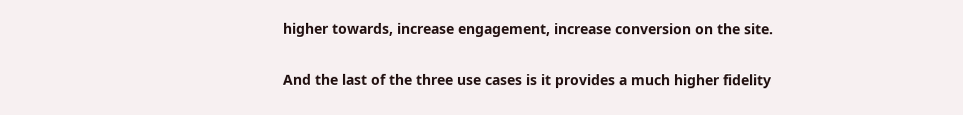higher towards, increase engagement, increase conversion on the site.

And the last of the three use cases is it provides a much higher fidelity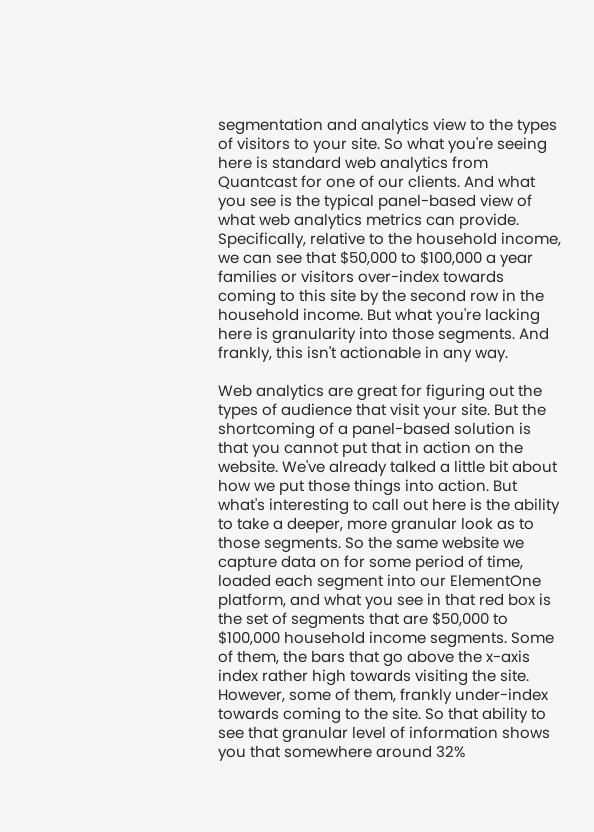segmentation and analytics view to the types of visitors to your site. So what you're seeing here is standard web analytics from Quantcast for one of our clients. And what you see is the typical panel-based view of what web analytics metrics can provide. Specifically, relative to the household income, we can see that $50,000 to $100,000 a year families or visitors over-index towards coming to this site by the second row in the household income. But what you're lacking here is granularity into those segments. And frankly, this isn't actionable in any way.

Web analytics are great for figuring out the types of audience that visit your site. But the shortcoming of a panel-based solution is that you cannot put that in action on the website. We've already talked a little bit about how we put those things into action. But what's interesting to call out here is the ability to take a deeper, more granular look as to those segments. So the same website we capture data on for some period of time, loaded each segment into our ElementOne platform, and what you see in that red box is the set of segments that are $50,000 to $100,000 household income segments. Some of them, the bars that go above the x-axis index rather high towards visiting the site. However, some of them, frankly under-index towards coming to the site. So that ability to see that granular level of information shows you that somewhere around 32%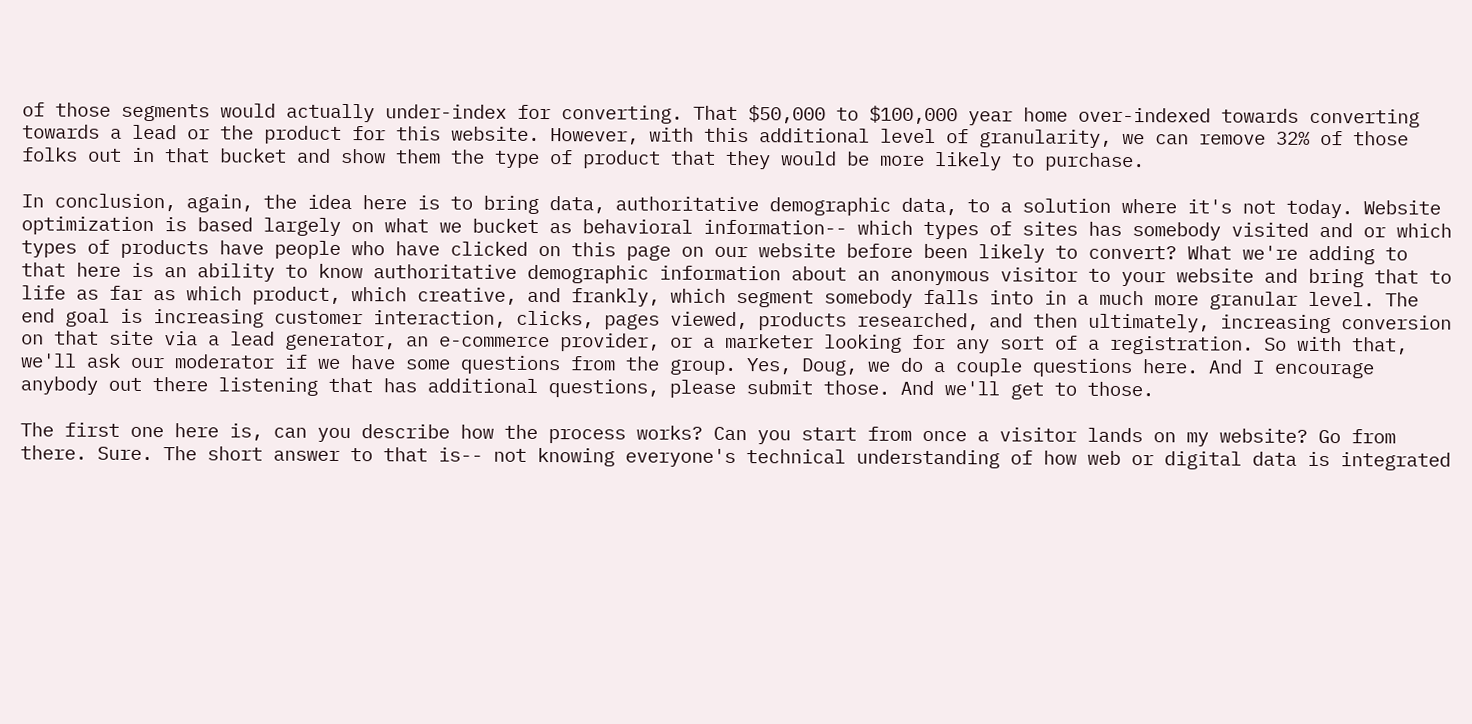of those segments would actually under-index for converting. That $50,000 to $100,000 year home over-indexed towards converting towards a lead or the product for this website. However, with this additional level of granularity, we can remove 32% of those folks out in that bucket and show them the type of product that they would be more likely to purchase.

In conclusion, again, the idea here is to bring data, authoritative demographic data, to a solution where it's not today. Website optimization is based largely on what we bucket as behavioral information-- which types of sites has somebody visited and or which types of products have people who have clicked on this page on our website before been likely to convert? What we're adding to that here is an ability to know authoritative demographic information about an anonymous visitor to your website and bring that to life as far as which product, which creative, and frankly, which segment somebody falls into in a much more granular level. The end goal is increasing customer interaction, clicks, pages viewed, products researched, and then ultimately, increasing conversion on that site via a lead generator, an e-commerce provider, or a marketer looking for any sort of a registration. So with that, we'll ask our moderator if we have some questions from the group. Yes, Doug, we do a couple questions here. And I encourage anybody out there listening that has additional questions, please submit those. And we'll get to those.

The first one here is, can you describe how the process works? Can you start from once a visitor lands on my website? Go from there. Sure. The short answer to that is-- not knowing everyone's technical understanding of how web or digital data is integrated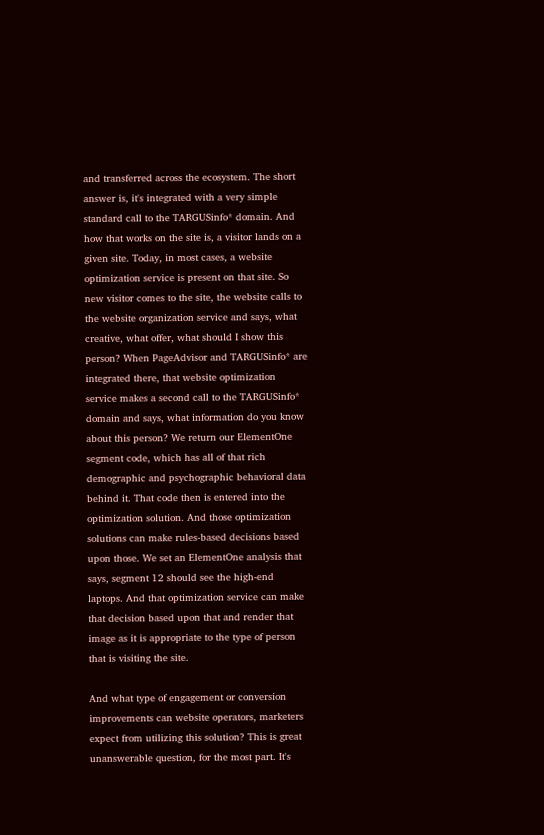and transferred across the ecosystem. The short answer is, it's integrated with a very simple standard call to the TARGUSinfo* domain. And how that works on the site is, a visitor lands on a given site. Today, in most cases, a website optimization service is present on that site. So new visitor comes to the site, the website calls to the website organization service and says, what creative, what offer, what should I show this person? When PageAdvisor and TARGUSinfo* are integrated there, that website optimization service makes a second call to the TARGUSinfo* domain and says, what information do you know about this person? We return our ElementOne segment code, which has all of that rich demographic and psychographic behavioral data behind it. That code then is entered into the optimization solution. And those optimization solutions can make rules-based decisions based upon those. We set an ElementOne analysis that says, segment 12 should see the high-end laptops. And that optimization service can make that decision based upon that and render that image as it is appropriate to the type of person that is visiting the site.

And what type of engagement or conversion improvements can website operators, marketers expect from utilizing this solution? This is great unanswerable question, for the most part. It's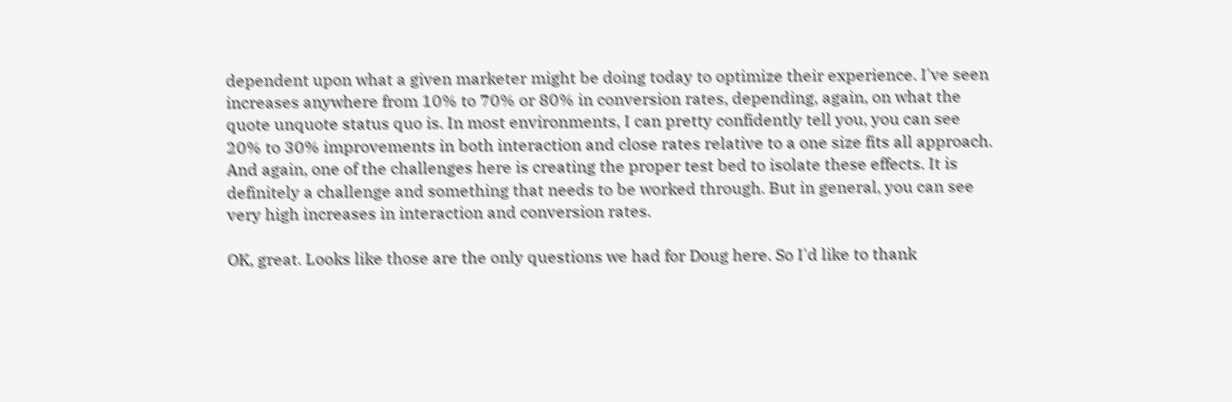dependent upon what a given marketer might be doing today to optimize their experience. I've seen increases anywhere from 10% to 70% or 80% in conversion rates, depending, again, on what the quote unquote status quo is. In most environments, I can pretty confidently tell you, you can see 20% to 30% improvements in both interaction and close rates relative to a one size fits all approach. And again, one of the challenges here is creating the proper test bed to isolate these effects. It is definitely a challenge and something that needs to be worked through. But in general, you can see very high increases in interaction and conversion rates.

OK, great. Looks like those are the only questions we had for Doug here. So I'd like to thank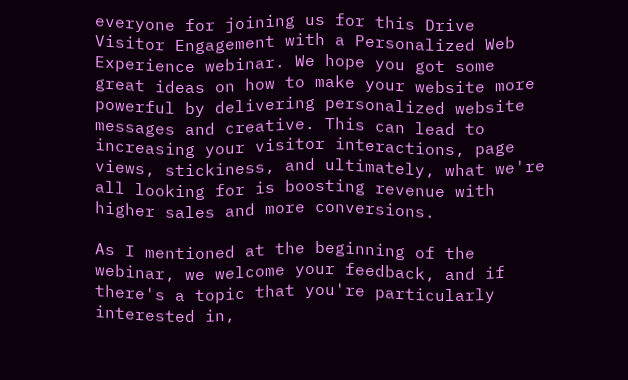everyone for joining us for this Drive Visitor Engagement with a Personalized Web Experience webinar. We hope you got some great ideas on how to make your website more powerful by delivering personalized website messages and creative. This can lead to increasing your visitor interactions, page views, stickiness, and ultimately, what we're all looking for is boosting revenue with higher sales and more conversions.

As I mentioned at the beginning of the webinar, we welcome your feedback, and if there's a topic that you're particularly interested in,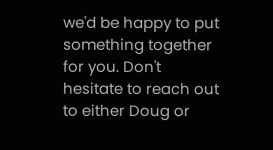we'd be happy to put something together for you. Don't hesitate to reach out to either Doug or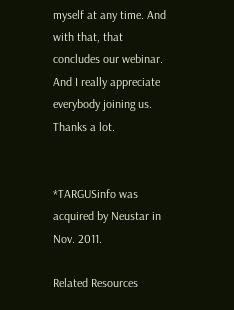myself at any time. And with that, that concludes our webinar. And I really appreciate everybody joining us. Thanks a lot.


*TARGUSinfo was acquired by Neustar in Nov. 2011.

Related Resources